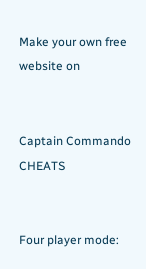Make your own free website on


Captain Commando CHEATS


Four player mode: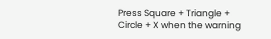Press Square + Triangle + Circle + X when the warning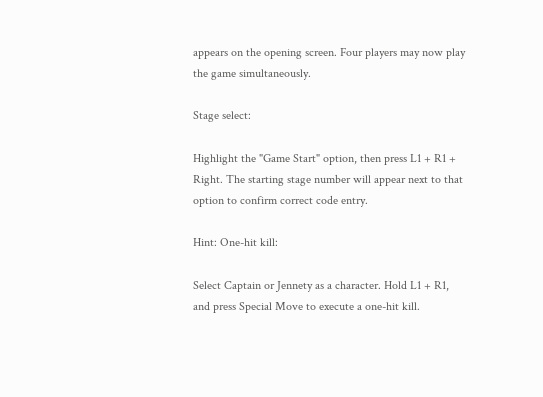appears on the opening screen. Four players may now play the game simultaneously.

Stage select:

Highlight the "Game Start" option, then press L1 + R1 + Right. The starting stage number will appear next to that option to confirm correct code entry.

Hint: One-hit kill:

Select Captain or Jennety as a character. Hold L1 + R1, and press Special Move to execute a one-hit kill.